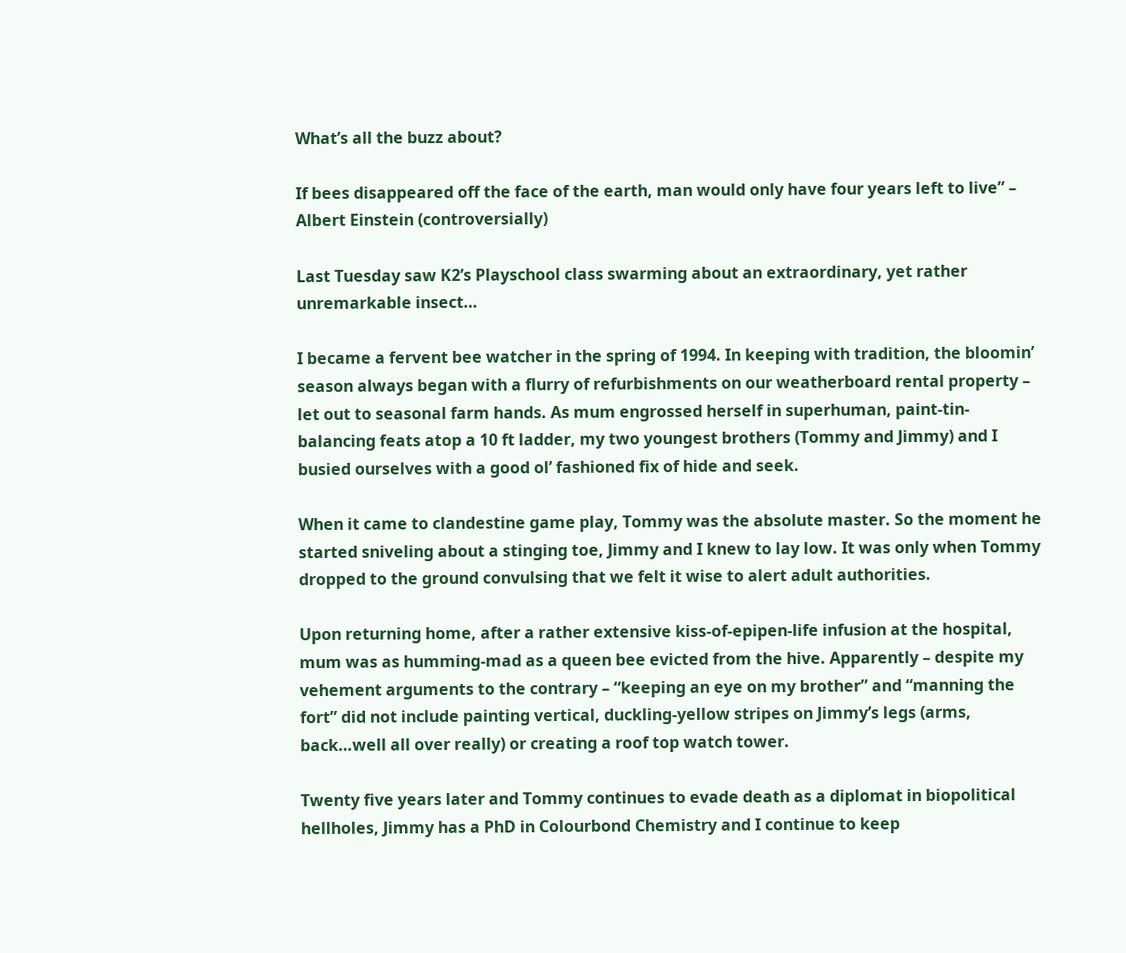What’s all the buzz about?

If bees disappeared off the face of the earth, man would only have four years left to live” – Albert Einstein (controversially)

Last Tuesday saw K2’s Playschool class swarming about an extraordinary, yet rather unremarkable insect…

I became a fervent bee watcher in the spring of 1994. In keeping with tradition, the bloomin’ season always began with a flurry of refurbishments on our weatherboard rental property – let out to seasonal farm hands. As mum engrossed herself in superhuman, paint-tin-balancing feats atop a 10 ft ladder, my two youngest brothers (Tommy and Jimmy) and I busied ourselves with a good ol’ fashioned fix of hide and seek.

When it came to clandestine game play, Tommy was the absolute master. So the moment he started sniveling about a stinging toe, Jimmy and I knew to lay low. It was only when Tommy dropped to the ground convulsing that we felt it wise to alert adult authorities.

Upon returning home, after a rather extensive kiss-of-epipen-life infusion at the hospital, mum was as humming-mad as a queen bee evicted from the hive. Apparently – despite my vehement arguments to the contrary – “keeping an eye on my brother” and “manning the fort” did not include painting vertical, duckling-yellow stripes on Jimmy’s legs (arms, back…well all over really) or creating a roof top watch tower.

Twenty five years later and Tommy continues to evade death as a diplomat in biopolitical hellholes, Jimmy has a PhD in Colourbond Chemistry and I continue to keep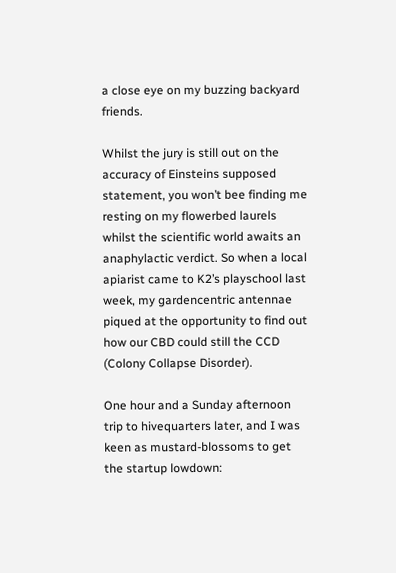a close eye on my buzzing backyard friends.

Whilst the jury is still out on the accuracy of Einsteins supposed statement, you won’t bee finding me resting on my flowerbed laurels whilst the scientific world awaits an anaphylactic verdict. So when a local apiarist came to K2’s playschool last week, my gardencentric antennae piqued at the opportunity to find out how our CBD could still the CCD (Colony Collapse Disorder).

One hour and a Sunday afternoon trip to hivequarters later, and I was keen as mustard-blossoms to get the startup lowdown: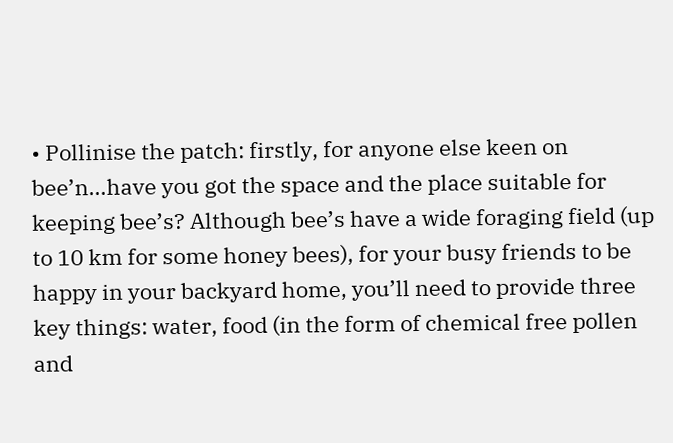• Pollinise the patch: firstly, for anyone else keen on bee’n…have you got the space and the place suitable for keeping bee’s? Although bee’s have a wide foraging field (up to 10 km for some honey bees), for your busy friends to be happy in your backyard home, you’ll need to provide three key things: water, food (in the form of chemical free pollen and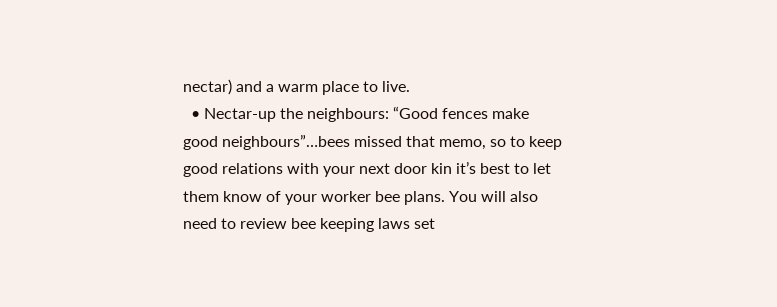nectar) and a warm place to live.
  • Nectar-up the neighbours: “Good fences make good neighbours”…bees missed that memo, so to keep good relations with your next door kin it’s best to let them know of your worker bee plans. You will also need to review bee keeping laws set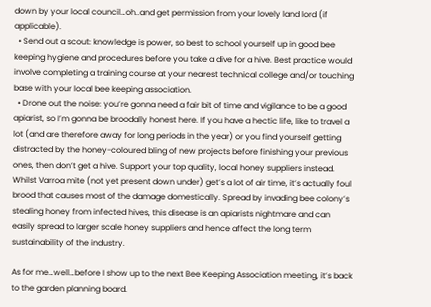down by your local council…oh..and get permission from your lovely land lord (if applicable).
  • Send out a scout: knowledge is power, so best to school yourself up in good bee keeping hygiene and procedures before you take a dive for a hive. Best practice would involve completing a training course at your nearest technical college and/or touching base with your local bee keeping association.
  • Drone out the noise: you’re gonna need a fair bit of time and vigilance to be a good apiarist, so I’m gonna be broodally honest here. If you have a hectic life, like to travel a lot (and are therefore away for long periods in the year) or you find yourself getting distracted by the honey-coloured bling of new projects before finishing your previous ones, then don’t get a hive. Support your top quality, local honey suppliers instead. Whilst Varroa mite (not yet present down under) get’s a lot of air time, it’s actually foul brood that causes most of the damage domestically. Spread by invading bee colony’s stealing honey from infected hives, this disease is an apiarists nightmare and can easily spread to larger scale honey suppliers and hence affect the long term sustainability of the industry.

As for me…well…before I show up to the next Bee Keeping Association meeting, it’s back to the garden planning board.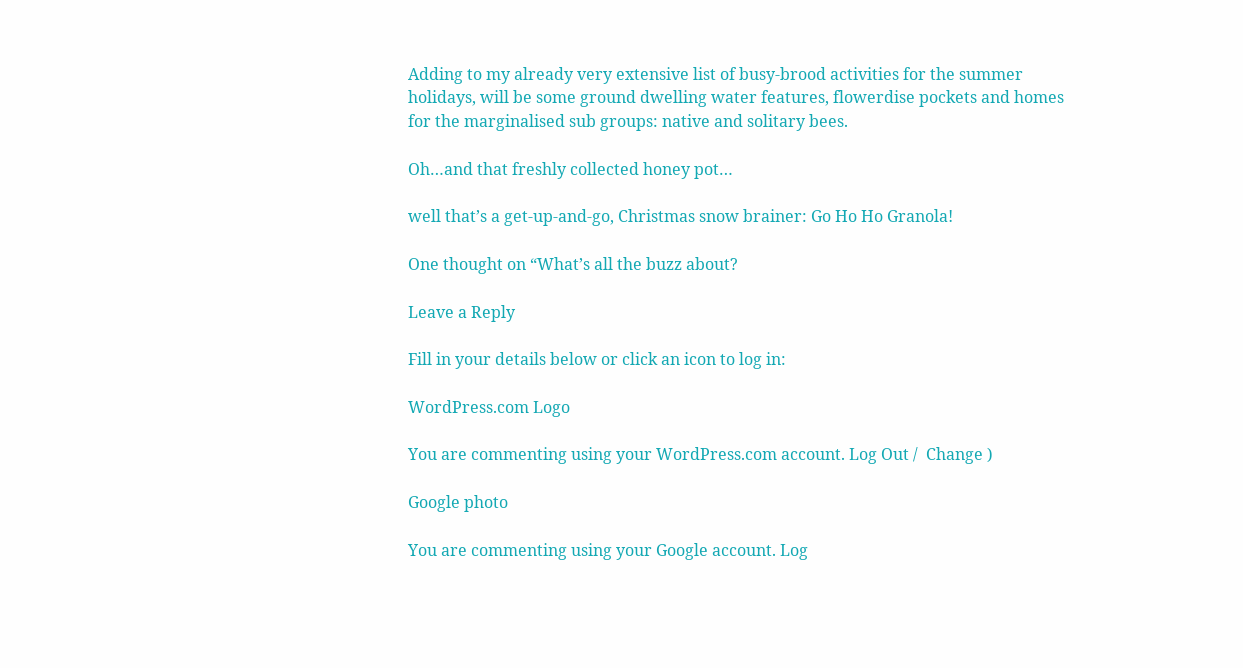Adding to my already very extensive list of busy-brood activities for the summer holidays, will be some ground dwelling water features, flowerdise pockets and homes for the marginalised sub groups: native and solitary bees.

Oh…and that freshly collected honey pot…

well that’s a get-up-and-go, Christmas snow brainer: Go Ho Ho Granola!

One thought on “What’s all the buzz about?

Leave a Reply

Fill in your details below or click an icon to log in:

WordPress.com Logo

You are commenting using your WordPress.com account. Log Out /  Change )

Google photo

You are commenting using your Google account. Log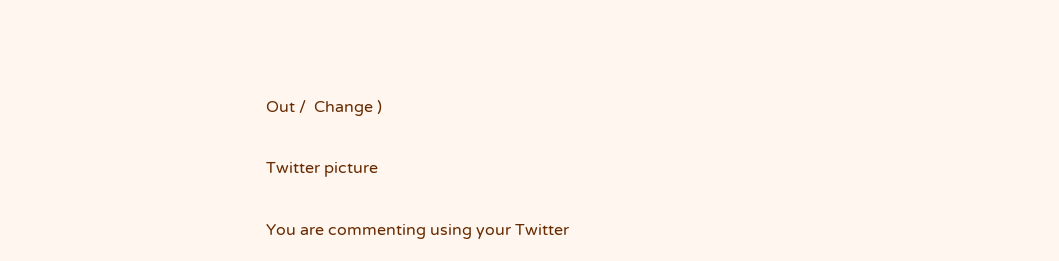Out /  Change )

Twitter picture

You are commenting using your Twitter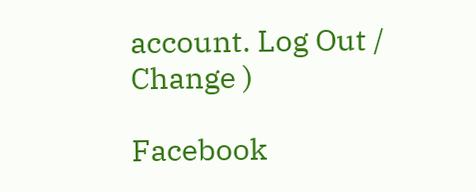account. Log Out /  Change )

Facebook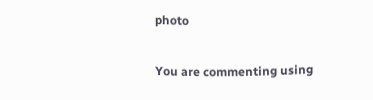photo

You are commenting using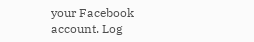your Facebook account. Log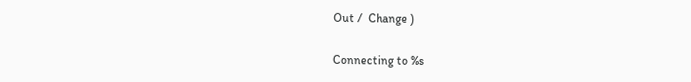Out /  Change )

Connecting to %s